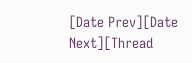[Date Prev][Date Next][Thread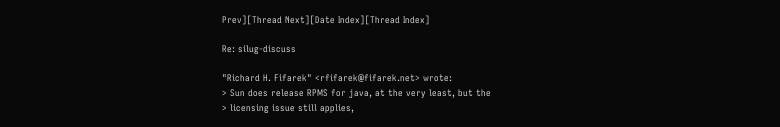Prev][Thread Next][Date Index][Thread Index]

Re: silug-discuss

"Richard H. Fifarek" <rfifarek@fifarek.net> wrote:
> Sun does release RPMS for java, at the very least, but the
> licensing issue still applies,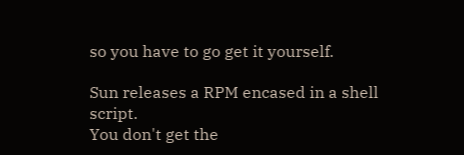so you have to go get it yourself.

Sun releases a RPM encased in a shell script.
You don't get the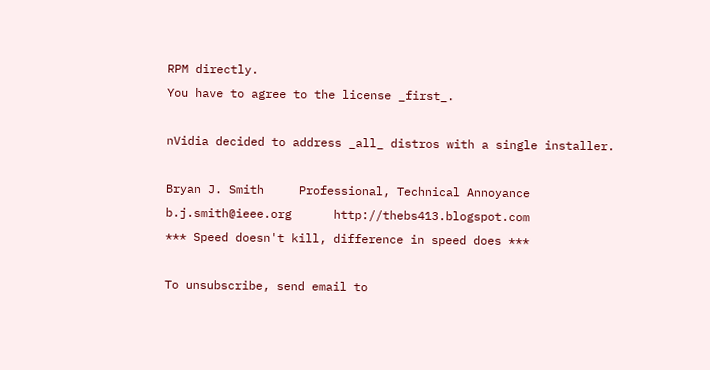RPM directly.
You have to agree to the license _first_.

nVidia decided to address _all_ distros with a single installer.

Bryan J. Smith     Professional, Technical Annoyance
b.j.smith@ieee.org      http://thebs413.blogspot.com
*** Speed doesn't kill, difference in speed does ***

To unsubscribe, send email to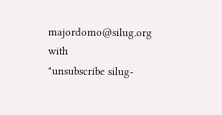majordomo@silug.org with
"unsubscribe silug-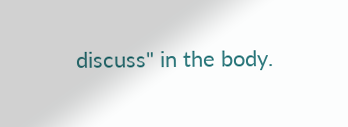discuss" in the body.